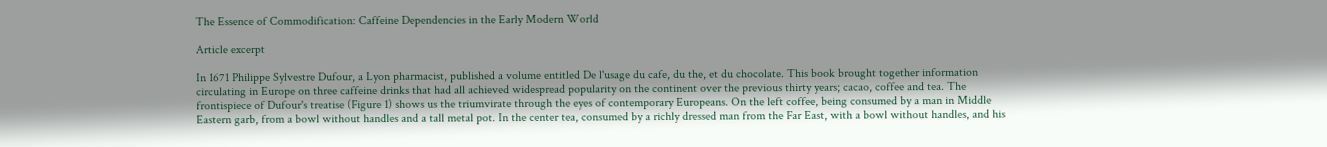The Essence of Commodification: Caffeine Dependencies in the Early Modern World

Article excerpt

In 1671 Philippe Sylvestre Dufour, a Lyon pharmacist, published a volume entitled De l'usage du cafe, du the, et du chocolate. This book brought together information circulating in Europe on three caffeine drinks that had all achieved widespread popularity on the continent over the previous thirty years; cacao, coffee and tea. The frontispiece of Dufour's treatise (Figure 1) shows us the triumvirate through the eyes of contemporary Europeans. On the left coffee, being consumed by a man in Middle Eastern garb, from a bowl without handles and a tall metal pot. In the center tea, consumed by a richly dressed man from the Far East, with a bowl without handles, and his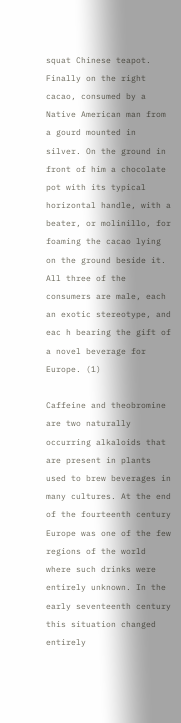squat Chinese teapot. Finally on the right cacao, consumed by a Native American man from a gourd mounted in silver. On the ground in front of him a chocolate pot with its typical horizontal handle, with a beater, or molinillo, for foaming the cacao lying on the ground beside it. All three of the consumers are male, each an exotic stereotype, and eac h bearing the gift of a novel beverage for Europe. (1)

Caffeine and theobromine are two naturally occurring alkaloids that are present in plants used to brew beverages in many cultures. At the end of the fourteenth century Europe was one of the few regions of the world where such drinks were entirely unknown. In the early seventeenth century this situation changed entirely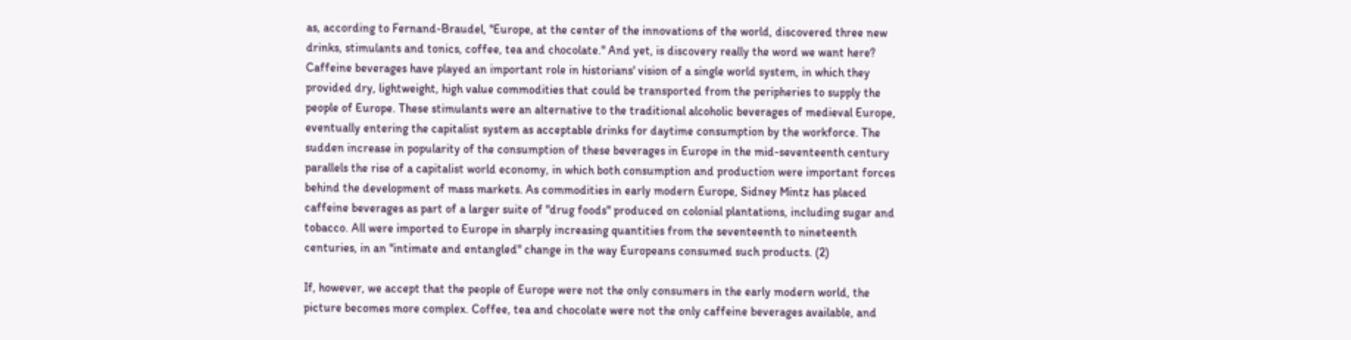as, according to Fernand-Braudel, "Europe, at the center of the innovations of the world, discovered three new drinks, stimulants and tonics, coffee, tea and chocolate." And yet, is discovery really the word we want here? Caffeine beverages have played an important role in historians' vision of a single world system, in which they provided dry, lightweight, high value commodities that could be transported from the peripheries to supply the people of Europe. These stimulants were an alternative to the traditional alcoholic beverages of medieval Europe, eventually entering the capitalist system as acceptable drinks for daytime consumption by the workforce. The sudden increase in popularity of the consumption of these beverages in Europe in the mid-seventeenth century parallels the rise of a capitalist world economy, in which both consumption and production were important forces behind the development of mass markets. As commodities in early modern Europe, Sidney Mintz has placed caffeine beverages as part of a larger suite of "drug foods" produced on colonial plantations, including sugar and tobacco. All were imported to Europe in sharply increasing quantities from the seventeenth to nineteenth centuries, in an "intimate and entangled" change in the way Europeans consumed such products. (2)

If, however, we accept that the people of Europe were not the only consumers in the early modern world, the picture becomes more complex. Coffee, tea and chocolate were not the only caffeine beverages available, and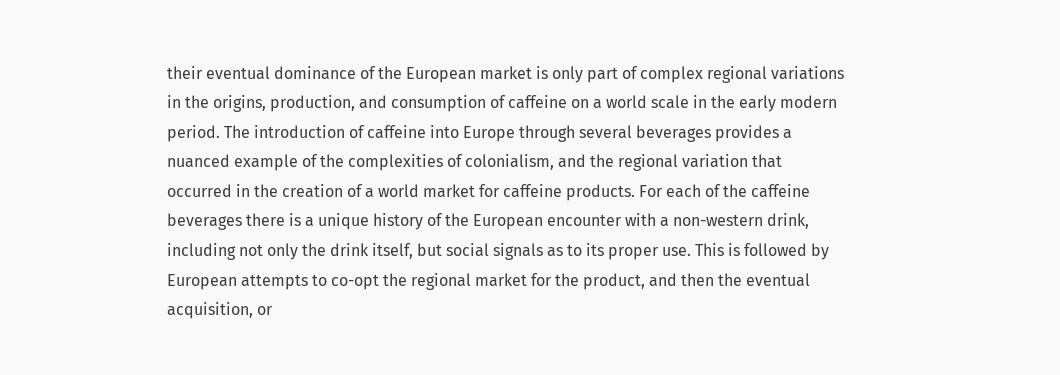their eventual dominance of the European market is only part of complex regional variations in the origins, production, and consumption of caffeine on a world scale in the early modern period. The introduction of caffeine into Europe through several beverages provides a nuanced example of the complexities of colonialism, and the regional variation that occurred in the creation of a world market for caffeine products. For each of the caffeine beverages there is a unique history of the European encounter with a non-western drink, including not only the drink itself, but social signals as to its proper use. This is followed by European attempts to co-opt the regional market for the product, and then the eventual acquisition, or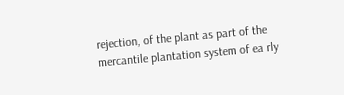rejection, of the plant as part of the mercantile plantation system of ea rly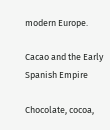modern Europe.

Cacao and the Early Spanish Empire

Chocolate, cocoa,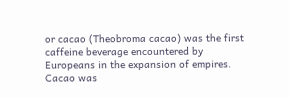or cacao (Theobroma cacao) was the first caffeine beverage encountered by Europeans in the expansion of empires. Cacao was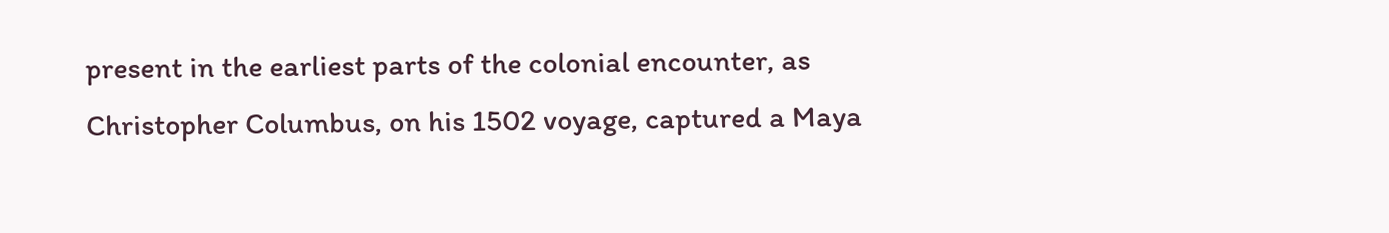present in the earliest parts of the colonial encounter, as Christopher Columbus, on his 1502 voyage, captured a Maya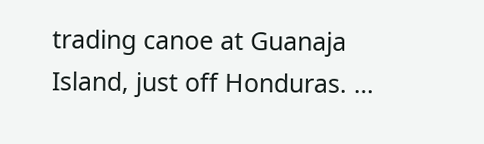trading canoe at Guanaja Island, just off Honduras. …